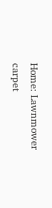Home: Lawnmower
carpet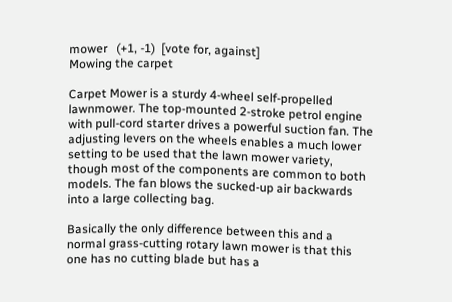mower   (+1, -1)  [vote for, against]
Mowing the carpet

Carpet Mower is a sturdy 4-wheel self-propelled lawnmower. The top-mounted 2-stroke petrol engine with pull-cord starter drives a powerful suction fan. The adjusting levers on the wheels enables a much lower setting to be used that the lawn mower variety, though most of the components are common to both models. The fan blows the sucked-up air backwards into a large collecting bag.

Basically the only difference between this and a normal grass-cutting rotary lawn mower is that this one has no cutting blade but has a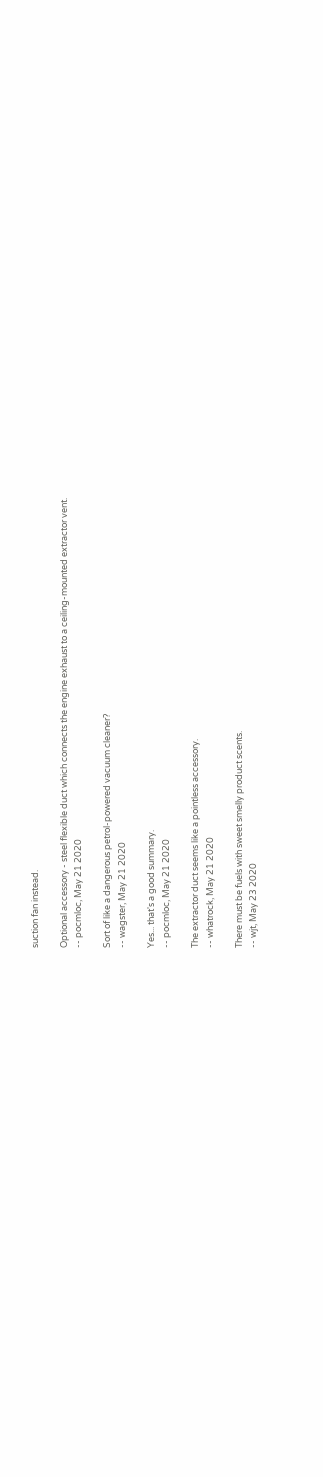suction fan instead.

Optional accessory - steel flexible duct which connects the engine exhaust to a ceiling-mounted extractor vent.
-- pocmloc, May 21 2020

Sort of like a dangerous petrol-powered vacuum cleaner?
-- wagster, May 21 2020

Yes... that's a good summary.
-- pocmloc, May 21 2020

The extractor duct seems like a pointless accessory.
-- whatrock, May 21 2020

There must be fuels with sweet smelly product scents.
-- wjt, May 23 2020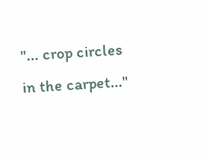"... crop circles in the carpet..."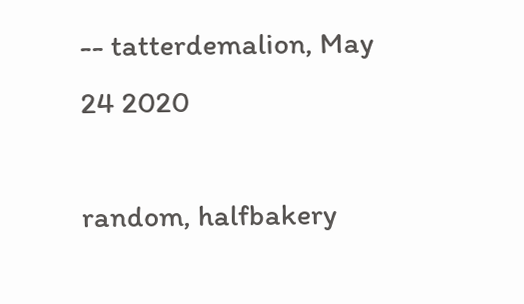-- tatterdemalion, May 24 2020

random, halfbakery